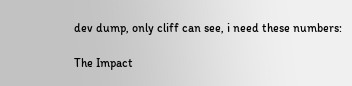dev dump, only cliff can see, i need these numbers:

The Impact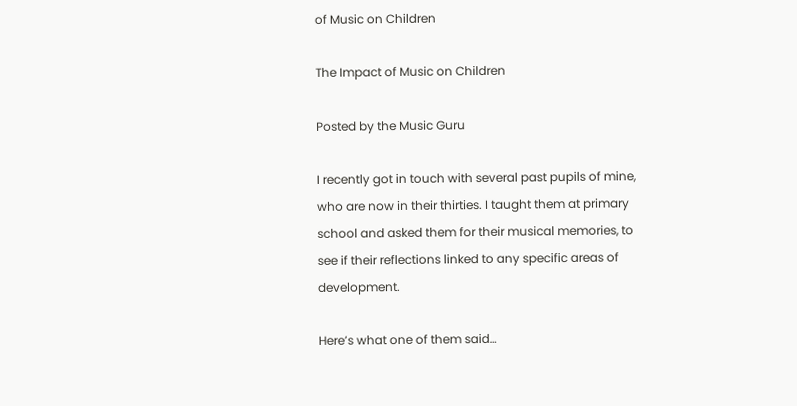of Music on Children

The Impact of Music on Children

Posted by the Music Guru

I recently got in touch with several past pupils of mine, who are now in their thirties. I taught them at primary school and asked them for their musical memories, to see if their reflections linked to any specific areas of development.

Here’s what one of them said…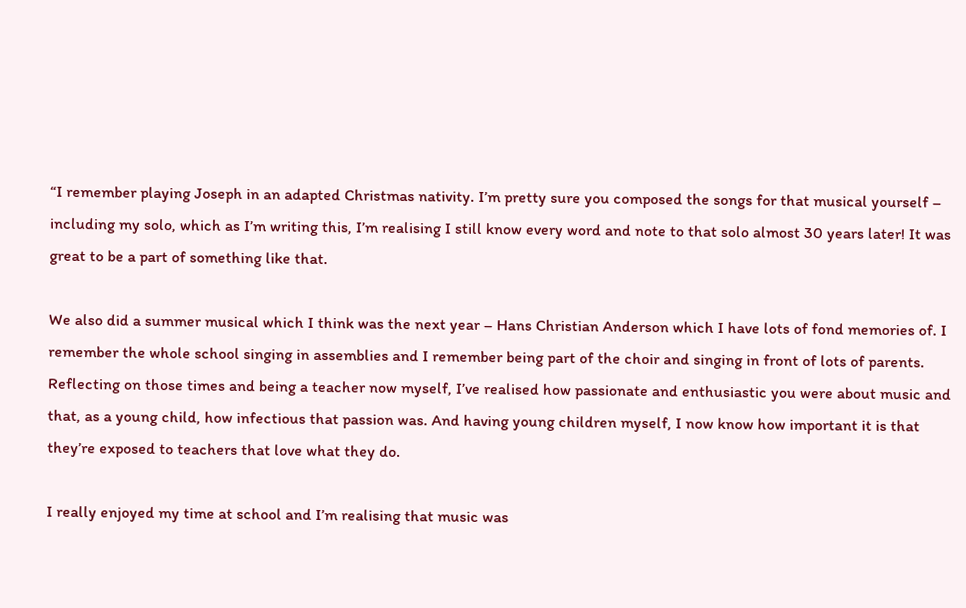“I remember playing Joseph in an adapted Christmas nativity. I’m pretty sure you composed the songs for that musical yourself – including my solo, which as I’m writing this, I’m realising I still know every word and note to that solo almost 30 years later! It was great to be a part of something like that.

We also did a summer musical which I think was the next year – Hans Christian Anderson which I have lots of fond memories of. I remember the whole school singing in assemblies and I remember being part of the choir and singing in front of lots of parents. Reflecting on those times and being a teacher now myself, I’ve realised how passionate and enthusiastic you were about music and that, as a young child, how infectious that passion was. And having young children myself, I now know how important it is that they’re exposed to teachers that love what they do.

I really enjoyed my time at school and I’m realising that music was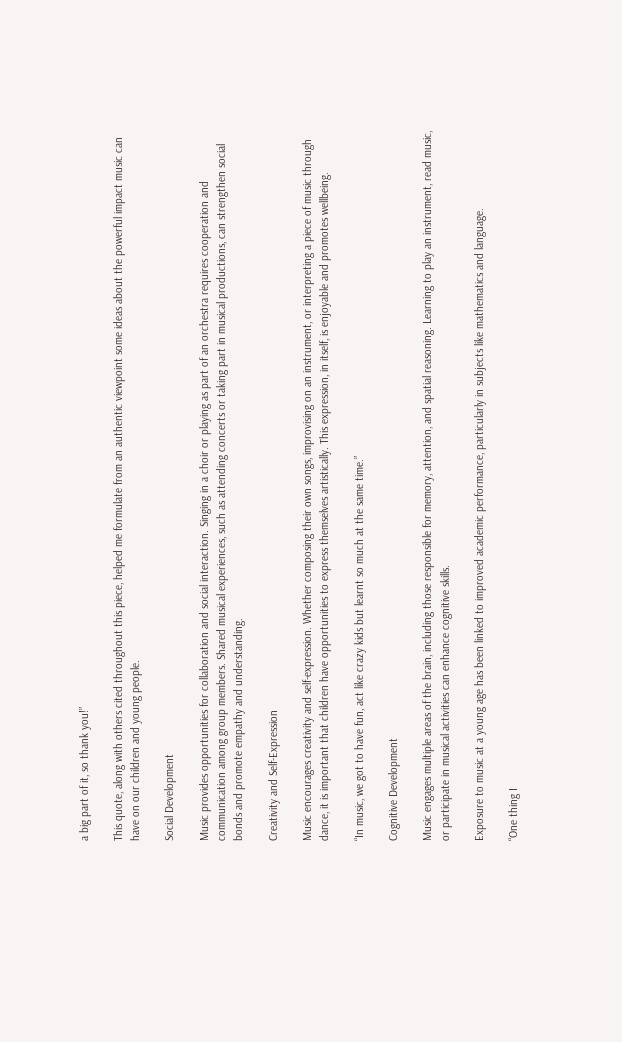a big part of it, so thank you!”

This quote, along with others cited throughout this piece, helped me formulate from an authentic viewpoint some ideas about the powerful impact music can have on our children and young people.

Social Development

Music provides opportunities for collaboration and social interaction. Singing in a choir or playing as part of an orchestra requires cooperation and communication among group members. Shared musical experiences, such as attending concerts or taking part in musical productions, can strengthen social bonds and promote empathy and understanding.

Creativity and Self-Expression

Music encourages creativity and self-expression. Whether composing their own songs, improvising on an instrument, or interpreting a piece of music through dance, it is important that children have opportunities to express themselves artistically. This expression, in itself, is enjoyable and promotes wellbeing.

“In music, we got to have fun, act like crazy kids but learnt so much at the same time.”

Cognitive Development

Music engages multiple areas of the brain, including those responsible for memory, attention, and spatial reasoning. Learning to play an instrument, read music, or participate in musical activities can enhance cognitive skills.

Exposure to music at a young age has been linked to improved academic performance, particularly in subjects like mathematics and language.

“One thing I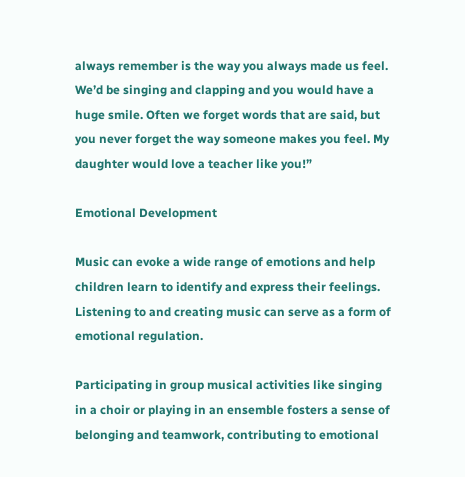always remember is the way you always made us feel. We’d be singing and clapping and you would have a huge smile. Often we forget words that are said, but you never forget the way someone makes you feel. My daughter would love a teacher like you!”

Emotional Development

Music can evoke a wide range of emotions and help children learn to identify and express their feelings. Listening to and creating music can serve as a form of emotional regulation.

Participating in group musical activities like singing in a choir or playing in an ensemble fosters a sense of belonging and teamwork, contributing to emotional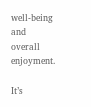well-being and overall enjoyment.

It’s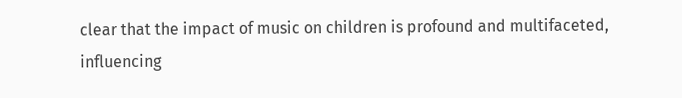clear that the impact of music on children is profound and multifaceted, influencing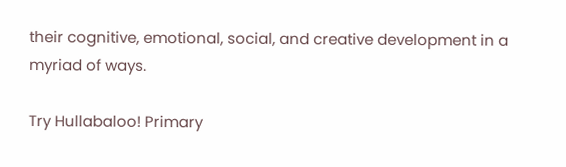their cognitive, emotional, social, and creative development in a myriad of ways.

Try Hullabaloo! Primary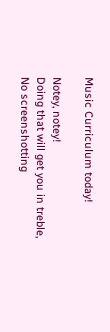Music Curriculum today!

Notey, notey!
Doing that will get you in treble,
No screenshotting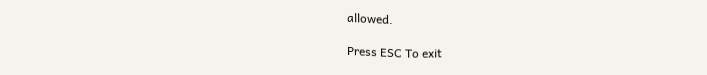allowed.

Press ESC To exit